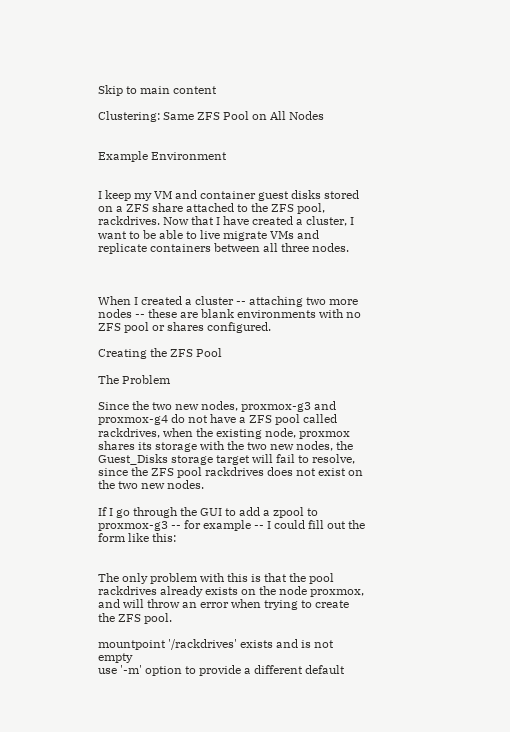Skip to main content

Clustering: Same ZFS Pool on All Nodes


Example Environment


I keep my VM and container guest disks stored on a ZFS share attached to the ZFS pool, rackdrives. Now that I have created a cluster, I want to be able to live migrate VMs and replicate containers between all three nodes.



When I created a cluster -- attaching two more nodes -- these are blank environments with no ZFS pool or shares configured.

Creating the ZFS Pool

The Problem

Since the two new nodes, proxmox-g3 and proxmox-g4 do not have a ZFS pool called rackdrives, when the existing node, proxmox shares its storage with the two new nodes, the Guest_Disks storage target will fail to resolve, since the ZFS pool rackdrives does not exist on the two new nodes.

If I go through the GUI to add a zpool to proxmox-g3 -- for example -- I could fill out the form like this:


The only problem with this is that the pool rackdrives already exists on the node proxmox, and will throw an error when trying to create the ZFS pool.

mountpoint '/rackdrives' exists and is not empty
use '-m' option to provide a different default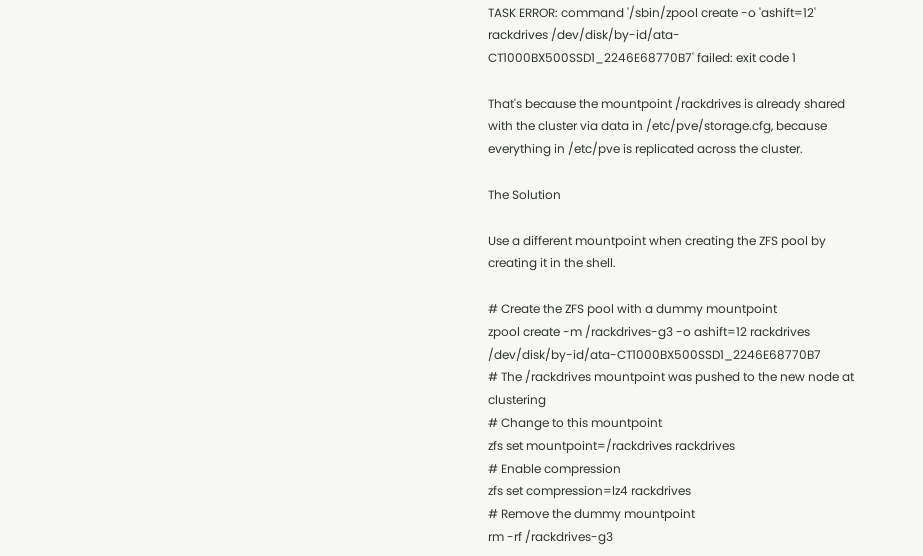TASK ERROR: command '/sbin/zpool create -o 'ashift=12' rackdrives /dev/disk/by-id/ata-CT1000BX500SSD1_2246E68770B7' failed: exit code 1

That's because the mountpoint /rackdrives is already shared with the cluster via data in /etc/pve/storage.cfg, because everything in /etc/pve is replicated across the cluster.

The Solution

Use a different mountpoint when creating the ZFS pool by creating it in the shell.

# Create the ZFS pool with a dummy mountpoint
zpool create -m /rackdrives-g3 -o ashift=12 rackdrives /dev/disk/by-id/ata-CT1000BX500SSD1_2246E68770B7
# The /rackdrives mountpoint was pushed to the new node at clustering
# Change to this mountpoint
zfs set mountpoint=/rackdrives rackdrives
# Enable compression
zfs set compression=lz4 rackdrives
# Remove the dummy mountpoint
rm -rf /rackdrives-g3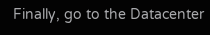Finally, go to the Datacenter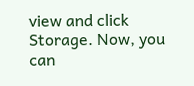view and click Storage. Now, you can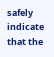safely indicate that the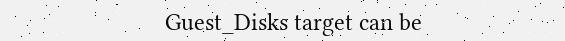Guest_Disks target can be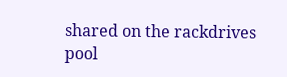shared on the rackdrives pool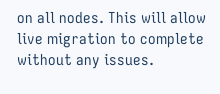on all nodes. This will allow live migration to complete without any issues.